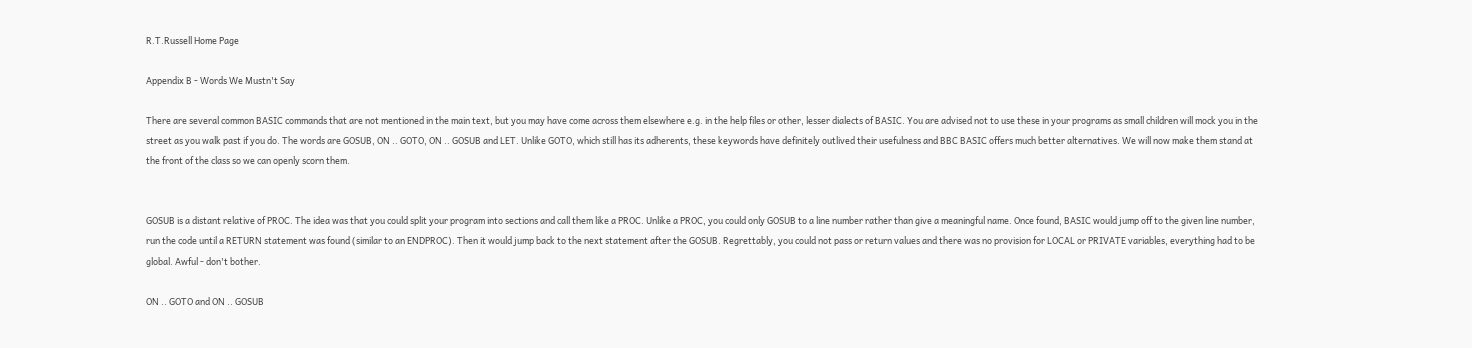R.T.Russell Home Page

Appendix B - Words We Mustn't Say

There are several common BASIC commands that are not mentioned in the main text, but you may have come across them elsewhere e.g. in the help files or other, lesser dialects of BASIC. You are advised not to use these in your programs as small children will mock you in the street as you walk past if you do. The words are GOSUB, ON .. GOTO, ON .. GOSUB and LET. Unlike GOTO, which still has its adherents, these keywords have definitely outlived their usefulness and BBC BASIC offers much better alternatives. We will now make them stand at the front of the class so we can openly scorn them.


GOSUB is a distant relative of PROC. The idea was that you could split your program into sections and call them like a PROC. Unlike a PROC, you could only GOSUB to a line number rather than give a meaningful name. Once found, BASIC would jump off to the given line number, run the code until a RETURN statement was found (similar to an ENDPROC). Then it would jump back to the next statement after the GOSUB. Regrettably, you could not pass or return values and there was no provision for LOCAL or PRIVATE variables, everything had to be global. Awful - don't bother.

ON .. GOTO and ON .. GOSUB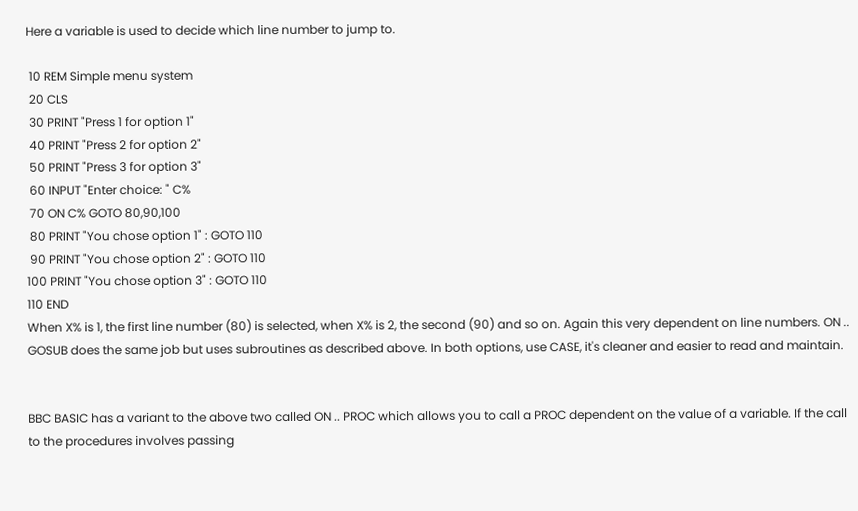Here a variable is used to decide which line number to jump to.

 10 REM Simple menu system
 20 CLS
 30 PRINT "Press 1 for option 1"
 40 PRINT "Press 2 for option 2"
 50 PRINT "Press 3 for option 3"
 60 INPUT "Enter choice: " C%
 70 ON C% GOTO 80,90,100
 80 PRINT "You chose option 1" : GOTO 110
 90 PRINT "You chose option 2" : GOTO 110
100 PRINT "You chose option 3" : GOTO 110
110 END
When X% is 1, the first line number (80) is selected, when X% is 2, the second (90) and so on. Again this very dependent on line numbers. ON .. GOSUB does the same job but uses subroutines as described above. In both options, use CASE, it's cleaner and easier to read and maintain.


BBC BASIC has a variant to the above two called ON .. PROC which allows you to call a PROC dependent on the value of a variable. If the call to the procedures involves passing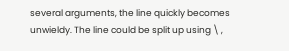several arguments, the line quickly becomes unwieldy. The line could be split up using \ ,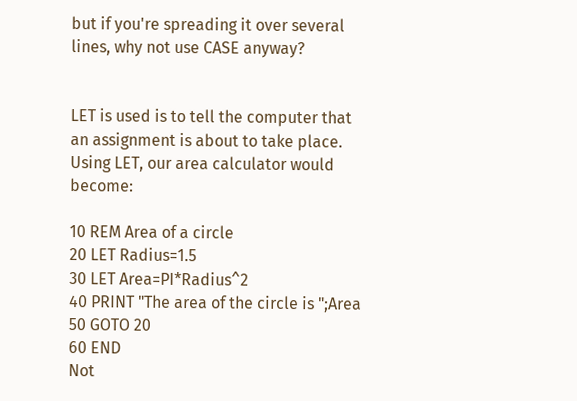but if you're spreading it over several lines, why not use CASE anyway?


LET is used is to tell the computer that an assignment is about to take place. Using LET, our area calculator would become:

10 REM Area of a circle
20 LET Radius=1.5
30 LET Area=PI*Radius^2
40 PRINT "The area of the circle is ";Area
50 GOTO 20
60 END
Not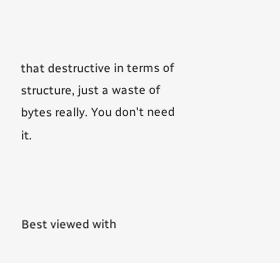that destructive in terms of structure, just a waste of bytes really. You don't need it.



Best viewed with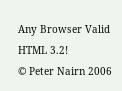Any Browser Valid HTML 3.2!
© Peter Nairn 2006